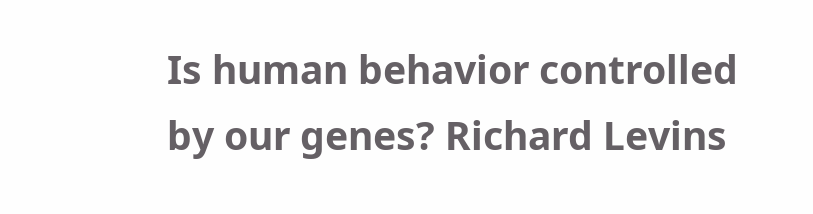Is human behavior controlled by our genes? Richard Levins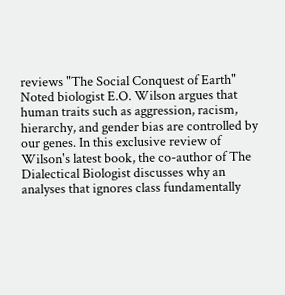reviews "The Social Conquest of Earth"
Noted biologist E.O. Wilson argues that human traits such as aggression, racism, hierarchy, and gender bias are controlled by our genes. In this exclusive review of Wilson's latest book, the co-author of The Dialectical Biologist discusses why an analyses that ignores class fundamentally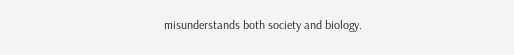misunderstands both society and biology.